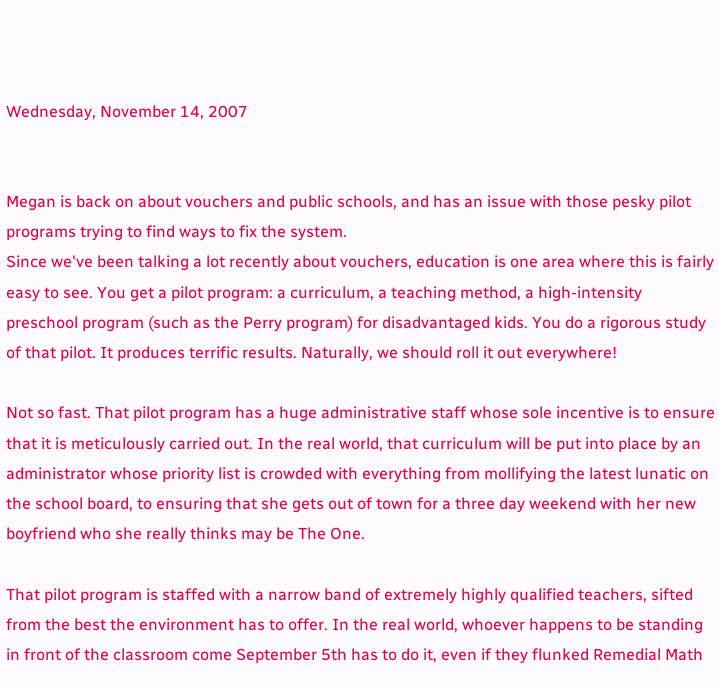Wednesday, November 14, 2007


Megan is back on about vouchers and public schools, and has an issue with those pesky pilot programs trying to find ways to fix the system.
Since we've been talking a lot recently about vouchers, education is one area where this is fairly easy to see. You get a pilot program: a curriculum, a teaching method, a high-intensity preschool program (such as the Perry program) for disadvantaged kids. You do a rigorous study of that pilot. It produces terrific results. Naturally, we should roll it out everywhere!

Not so fast. That pilot program has a huge administrative staff whose sole incentive is to ensure that it is meticulously carried out. In the real world, that curriculum will be put into place by an administrator whose priority list is crowded with everything from mollifying the latest lunatic on the school board, to ensuring that she gets out of town for a three day weekend with her new boyfriend who she really thinks may be The One.

That pilot program is staffed with a narrow band of extremely highly qualified teachers, sifted from the best the environment has to offer. In the real world, whoever happens to be standing in front of the classroom come September 5th has to do it, even if they flunked Remedial Math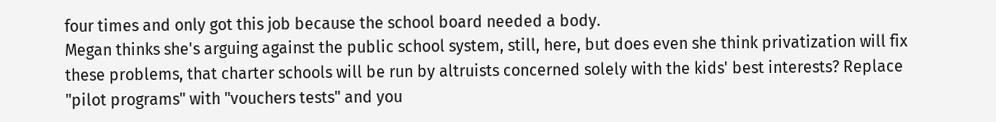four times and only got this job because the school board needed a body.
Megan thinks she's arguing against the public school system, still, here, but does even she think privatization will fix these problems, that charter schools will be run by altruists concerned solely with the kids' best interests? Replace "pilot programs" with "vouchers tests" and you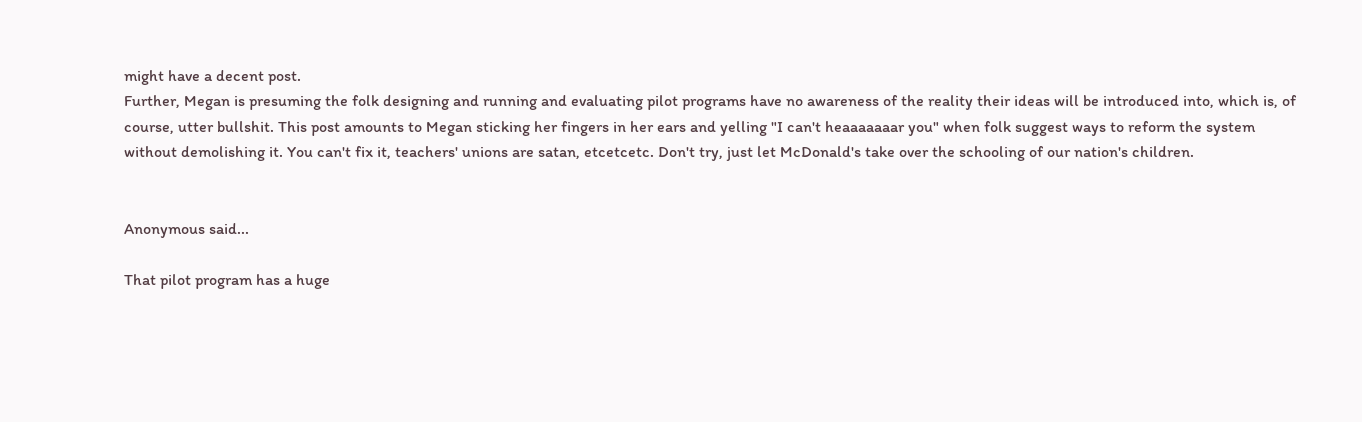might have a decent post.
Further, Megan is presuming the folk designing and running and evaluating pilot programs have no awareness of the reality their ideas will be introduced into, which is, of course, utter bullshit. This post amounts to Megan sticking her fingers in her ears and yelling "I can't heaaaaaaar you" when folk suggest ways to reform the system without demolishing it. You can't fix it, teachers' unions are satan, etcetcetc. Don't try, just let McDonald's take over the schooling of our nation's children.


Anonymous said...

That pilot program has a huge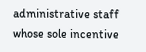administrative staff whose sole incentive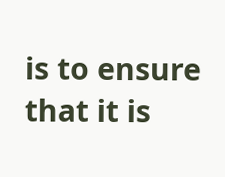is to ensure that it is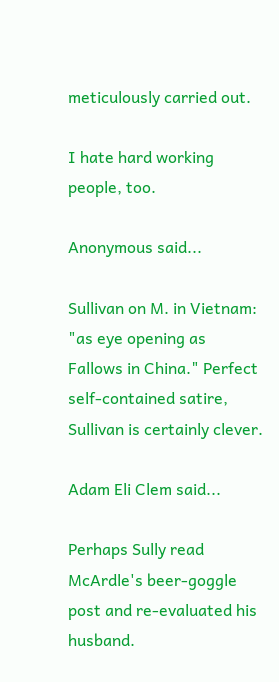meticulously carried out.

I hate hard working people, too.

Anonymous said...

Sullivan on M. in Vietnam: "as eye opening as Fallows in China." Perfect self-contained satire, Sullivan is certainly clever.

Adam Eli Clem said...

Perhaps Sully read McArdle's beer-goggle post and re-evaluated his husband.